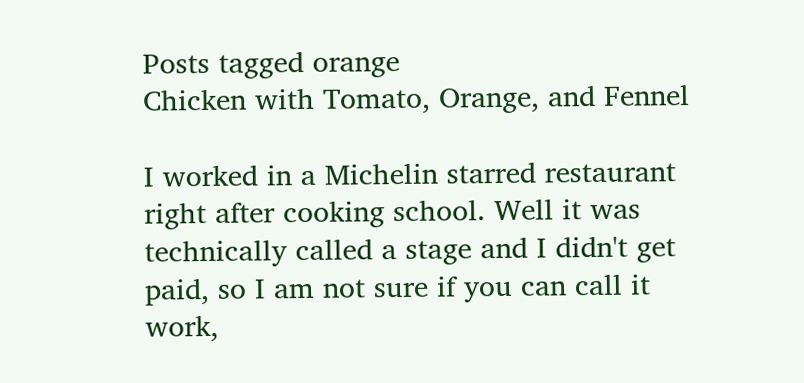Posts tagged orange
Chicken with Tomato, Orange, and Fennel

I worked in a Michelin starred restaurant right after cooking school. Well it was technically called a stage and I didn't get paid, so I am not sure if you can call it work,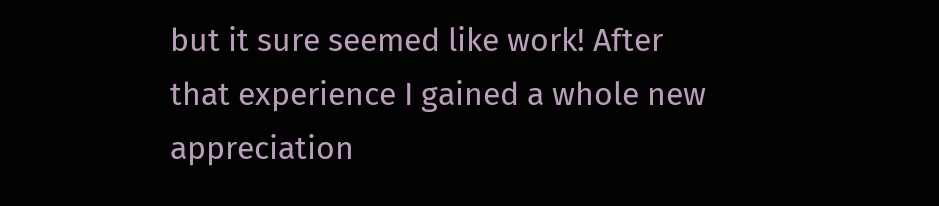but it sure seemed like work! After that experience I gained a whole new appreciation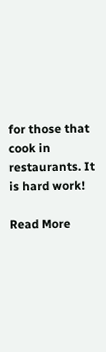for those that  cook in restaurants. It is hard work!

Read More